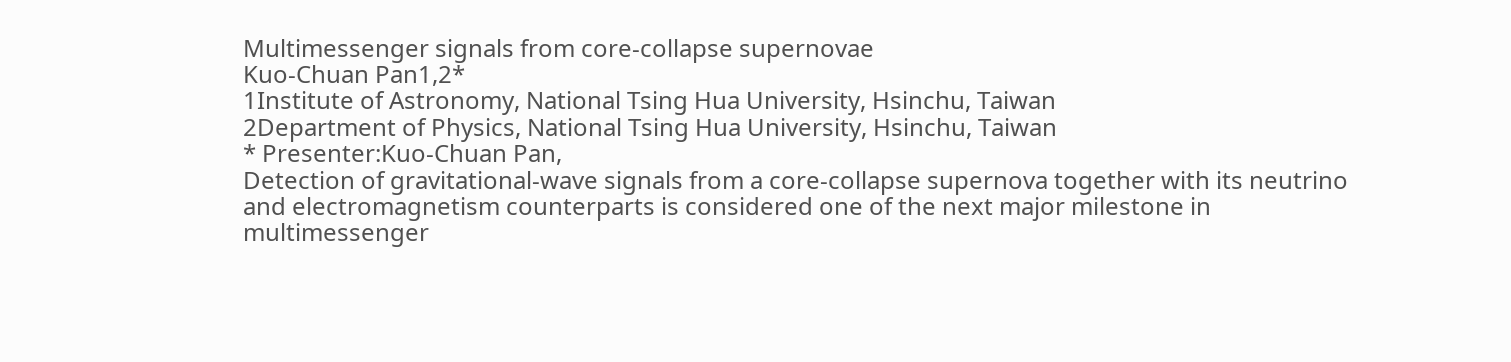Multimessenger signals from core-collapse supernovae
Kuo-Chuan Pan1,2*
1Institute of Astronomy, National Tsing Hua University, Hsinchu, Taiwan
2Department of Physics, National Tsing Hua University, Hsinchu, Taiwan
* Presenter:Kuo-Chuan Pan,
Detection of gravitational-wave signals from a core-collapse supernova together with its neutrino and electromagnetism counterparts is considered one of the next major milestone in multimessenger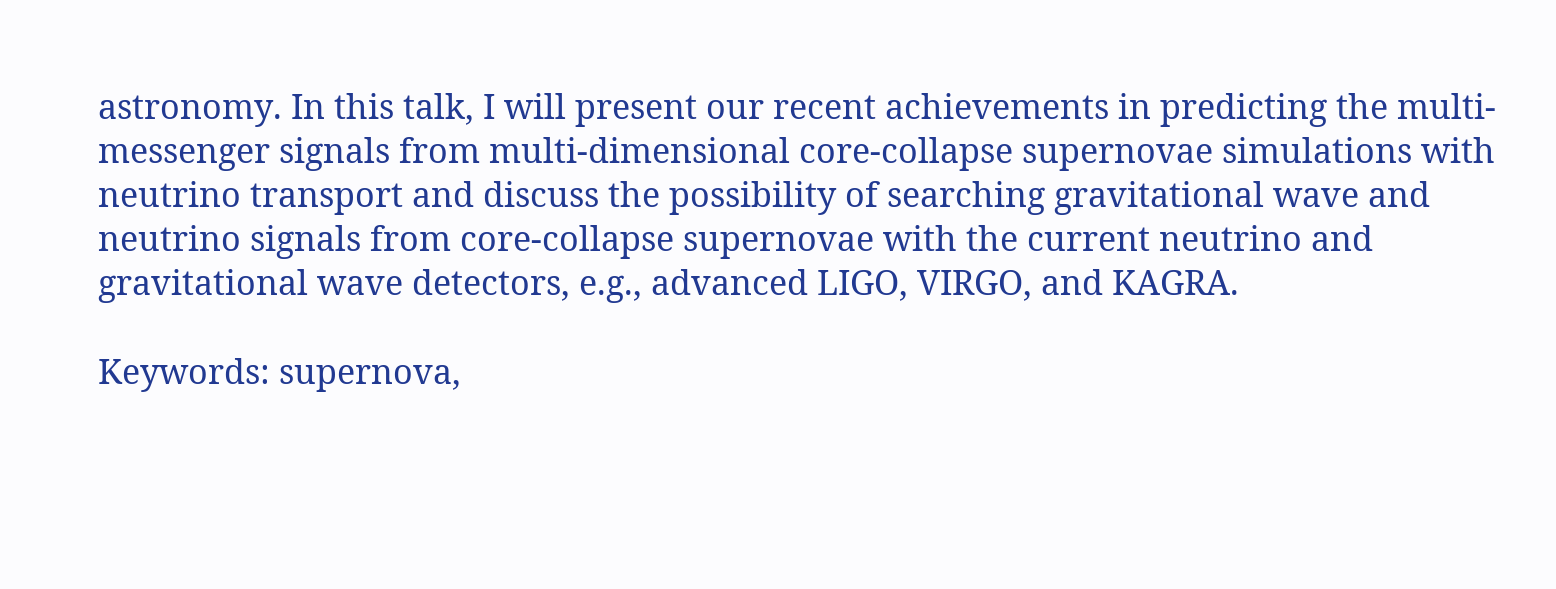astronomy. In this talk, I will present our recent achievements in predicting the multi-messenger signals from multi-dimensional core-collapse supernovae simulations with neutrino transport and discuss the possibility of searching gravitational wave and neutrino signals from core-collapse supernovae with the current neutrino and gravitational wave detectors, e.g., advanced LIGO, VIRGO, and KAGRA.

Keywords: supernova,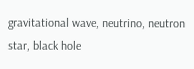gravitational wave, neutrino, neutron star, black hole